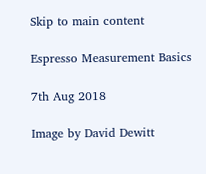Skip to main content

Espresso Measurement Basics

7th Aug 2018

Image by David Dewitt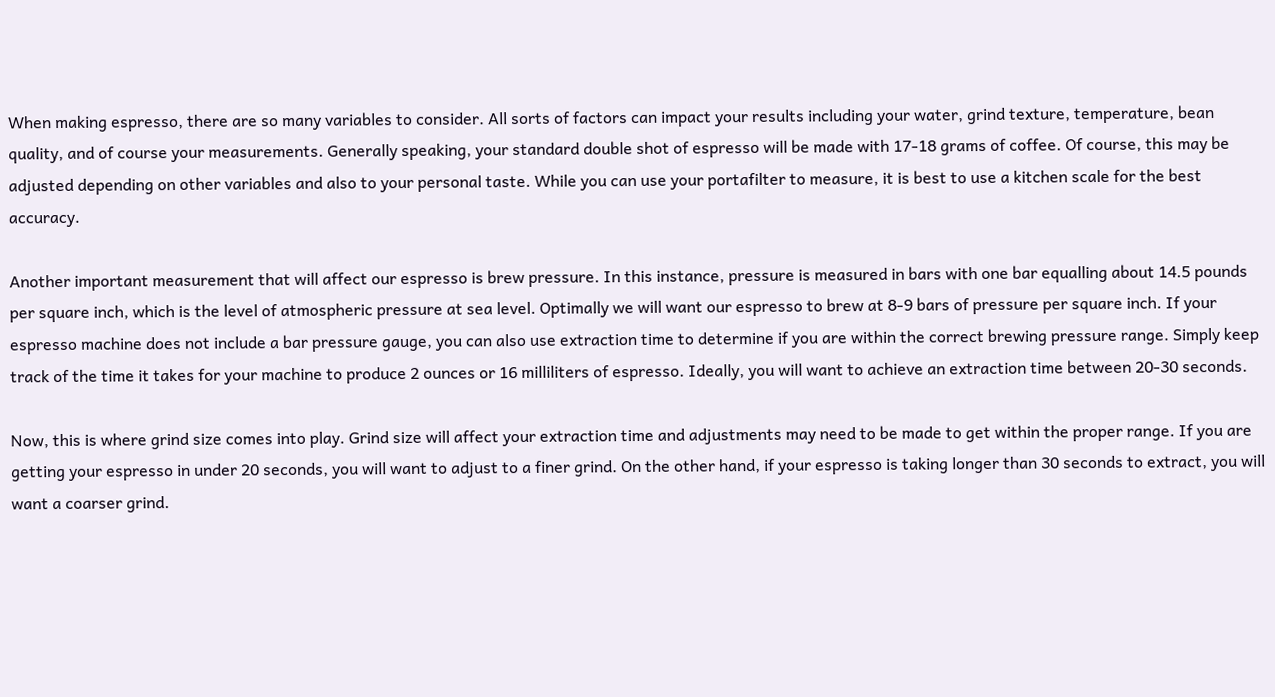When making espresso, there are so many variables to consider. All sorts of factors can impact your results including your water, grind texture, temperature, bean quality, and of course your measurements. Generally speaking, your standard double shot of espresso will be made with 17-18 grams of coffee. Of course, this may be adjusted depending on other variables and also to your personal taste. While you can use your portafilter to measure, it is best to use a kitchen scale for the best accuracy.

Another important measurement that will affect our espresso is brew pressure. In this instance, pressure is measured in bars with one bar equalling about 14.5 pounds per square inch, which is the level of atmospheric pressure at sea level. Optimally we will want our espresso to brew at 8-9 bars of pressure per square inch. If your espresso machine does not include a bar pressure gauge, you can also use extraction time to determine if you are within the correct brewing pressure range. Simply keep track of the time it takes for your machine to produce 2 ounces or 16 milliliters of espresso. Ideally, you will want to achieve an extraction time between 20-30 seconds.

Now, this is where grind size comes into play. Grind size will affect your extraction time and adjustments may need to be made to get within the proper range. If you are getting your espresso in under 20 seconds, you will want to adjust to a finer grind. On the other hand, if your espresso is taking longer than 30 seconds to extract, you will want a coarser grind.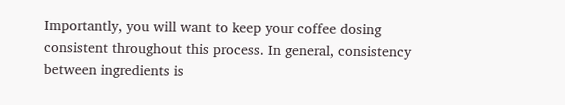Importantly, you will want to keep your coffee dosing consistent throughout this process. In general, consistency between ingredients is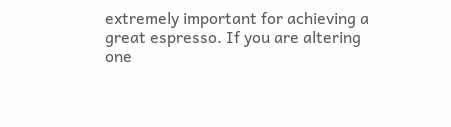extremely important for achieving a great espresso. If you are altering one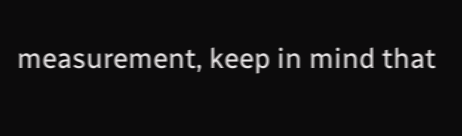measurement, keep in mind that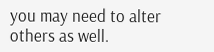you may need to alter others as well.